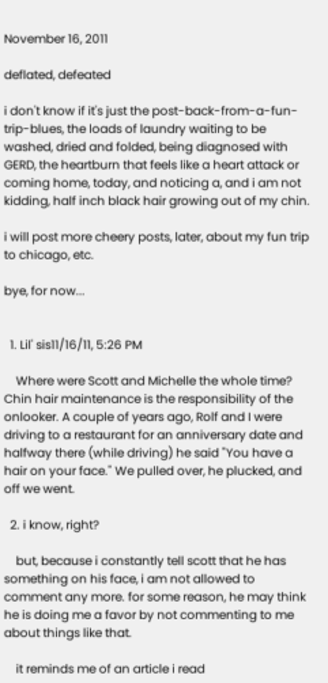November 16, 2011

deflated, defeated

i don't know if it's just the post-back-from-a-fun-trip-blues, the loads of laundry waiting to be washed, dried and folded, being diagnosed with GERD, the heartburn that feels like a heart attack or coming home, today, and noticing a, and i am not kidding, half inch black hair growing out of my chin.

i will post more cheery posts, later, about my fun trip to chicago, etc.

bye, for now...


  1. Lil' sis11/16/11, 5:26 PM

    Where were Scott and Michelle the whole time? Chin hair maintenance is the responsibility of the onlooker. A couple of years ago, Rolf and I were driving to a restaurant for an anniversary date and halfway there (while driving) he said "You have a hair on your face." We pulled over, he plucked, and off we went.

  2. i know, right?

    but, because i constantly tell scott that he has something on his face, i am not allowed to comment any more. for some reason, he may think he is doing me a favor by not commenting to me about things like that.

    it reminds me of an article i read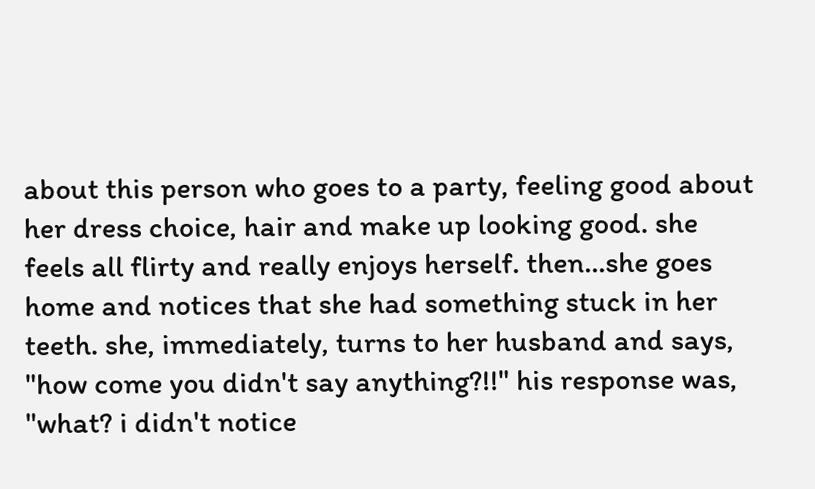about this person who goes to a party, feeling good about her dress choice, hair and make up looking good. she feels all flirty and really enjoys herself. then...she goes home and notices that she had something stuck in her teeth. she, immediately, turns to her husband and says, "how come you didn't say anything?!!" his response was, "what? i didn't notice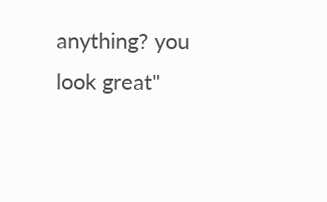anything? you look great"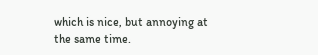which is nice, but annoying at the same time.